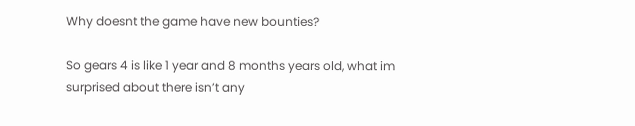Why doesnt the game have new bounties?

So gears 4 is like 1 year and 8 months years old, what im surprised about there isn’t any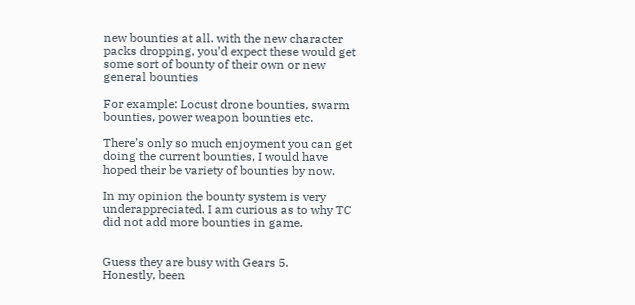new bounties at all. with the new character packs dropping, you’d expect these would get some sort of bounty of their own or new general bounties

For example: Locust drone bounties, swarm bounties, power weapon bounties etc.

There’s only so much enjoyment you can get doing the current bounties, I would have hoped their be variety of bounties by now.

In my opinion the bounty system is very underappreciated. I am curious as to why TC did not add more bounties in game.


Guess they are busy with Gears 5.
Honestly, been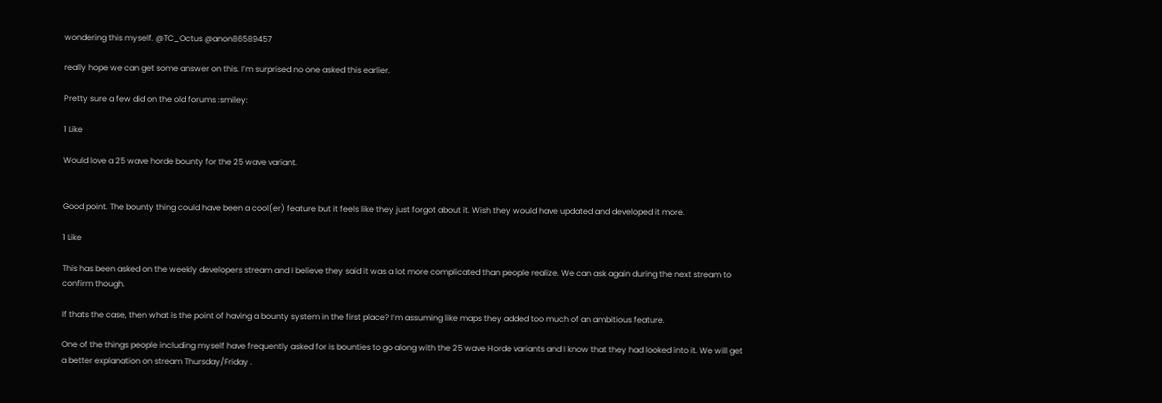wondering this myself. @TC_Octus @anon86589457

really hope we can get some answer on this. I’m surprised no one asked this earlier.

Pretty sure a few did on the old forums :smiley:

1 Like

Would love a 25 wave horde bounty for the 25 wave variant.


Good point. The bounty thing could have been a cool(er) feature but it feels like they just forgot about it. Wish they would have updated and developed it more.

1 Like

This has been asked on the weekly developers stream and I believe they said it was a lot more complicated than people realize. We can ask again during the next stream to confirm though.

If thats the case, then what is the point of having a bounty system in the first place? I’m assuming like maps they added too much of an ambitious feature.

One of the things people including myself have frequently asked for is bounties to go along with the 25 wave Horde variants and I know that they had looked into it. We will get a better explanation on stream Thursday/Friday .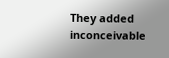They added inconceivable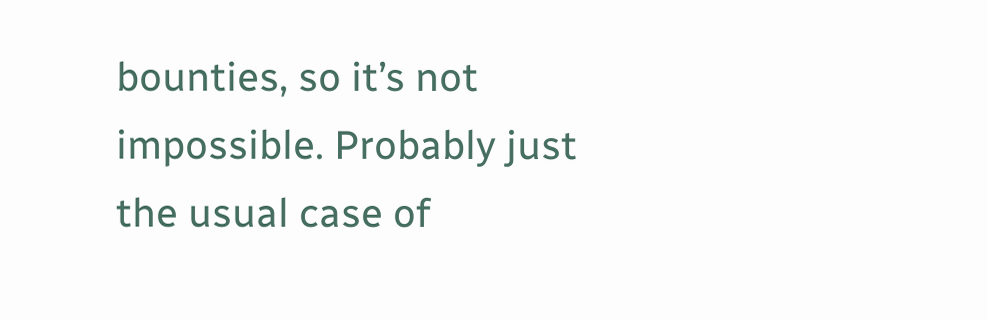bounties, so it’s not impossible. Probably just the usual case of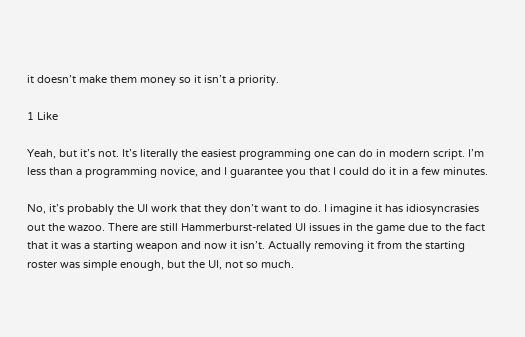it doesn’t make them money so it isn’t a priority.

1 Like

Yeah, but it’s not. It’s literally the easiest programming one can do in modern script. I’m less than a programming novice, and I guarantee you that I could do it in a few minutes.

No, it’s probably the UI work that they don’t want to do. I imagine it has idiosyncrasies out the wazoo. There are still Hammerburst-related UI issues in the game due to the fact that it was a starting weapon and now it isn’t. Actually removing it from the starting roster was simple enough, but the UI, not so much.